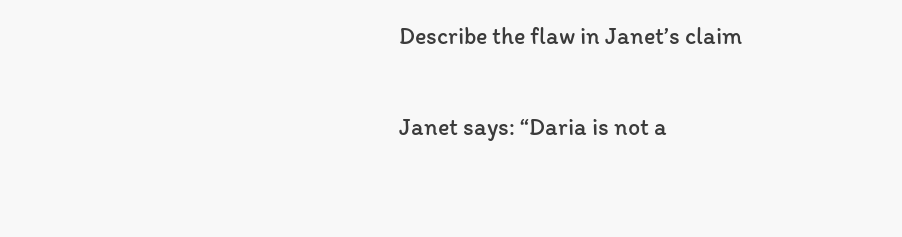Describe the flaw in Janet’s claim

Janet says: “Daria is not a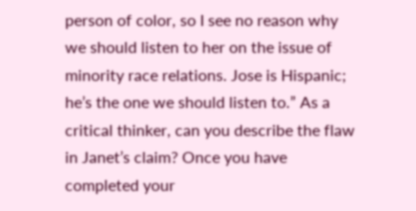person of color, so I see no reason why we should listen to her on the issue of minority race relations. Jose is Hispanic; he’s the one we should listen to.” As a critical thinker, can you describe the flaw in Janet’s claim? Once you have completed your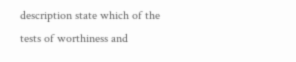description state which of the tests of worthiness and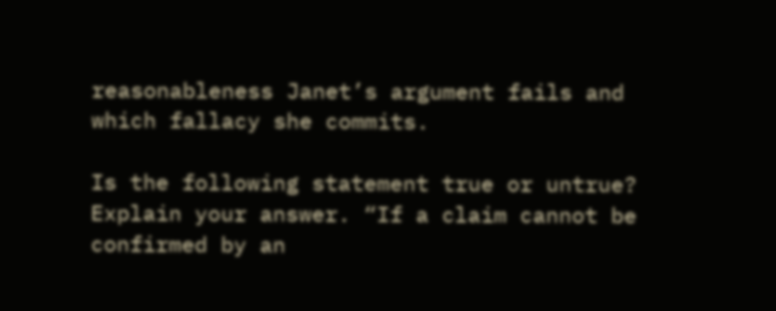reasonableness Janet’s argument fails and which fallacy she commits.

Is the following statement true or untrue? Explain your answer. “If a claim cannot be confirmed by an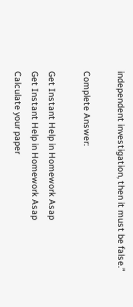independent investigation, then it must be false.”

Complete Answer:

Get Instant Help in Homework Asap
Get Instant Help in Homework Asap
Calculate your paper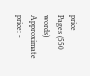price
Pages (550 words)
Approximate price: -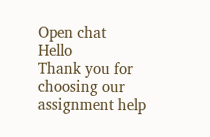Open chat
Hello
Thank you for choosing our assignment help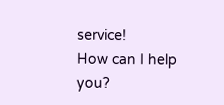service!
How can I help you?